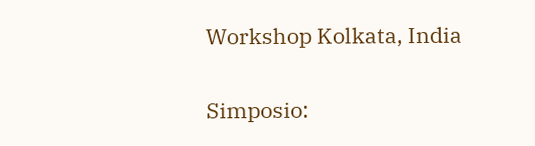Workshop Kolkata, India

Simposio: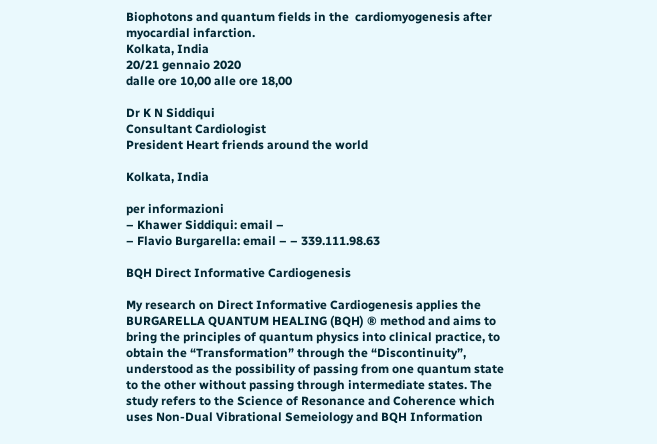Biophotons and quantum fields in the  cardiomyogenesis after myocardial infarction.
Kolkata, India
20/21 gennaio 2020
dalle ore 10,00 alle ore 18,00

Dr K N Siddiqui
Consultant Cardiologist
President Heart friends around the world

Kolkata, India

per informazioni
– Khawer Siddiqui: email –
– Flavio Burgarella: email – – 339.111.98.63

BQH Direct Informative Cardiogenesis

My research on Direct Informative Cardiogenesis applies the BURGARELLA QUANTUM HEALING (BQH) ® method and aims to bring the principles of quantum physics into clinical practice, to obtain the “Transformation” through the “Discontinuity”, understood as the possibility of passing from one quantum state to the other without passing through intermediate states. The study refers to the Science of Resonance and Coherence which uses Non-Dual Vibrational Semeiology and BQH Information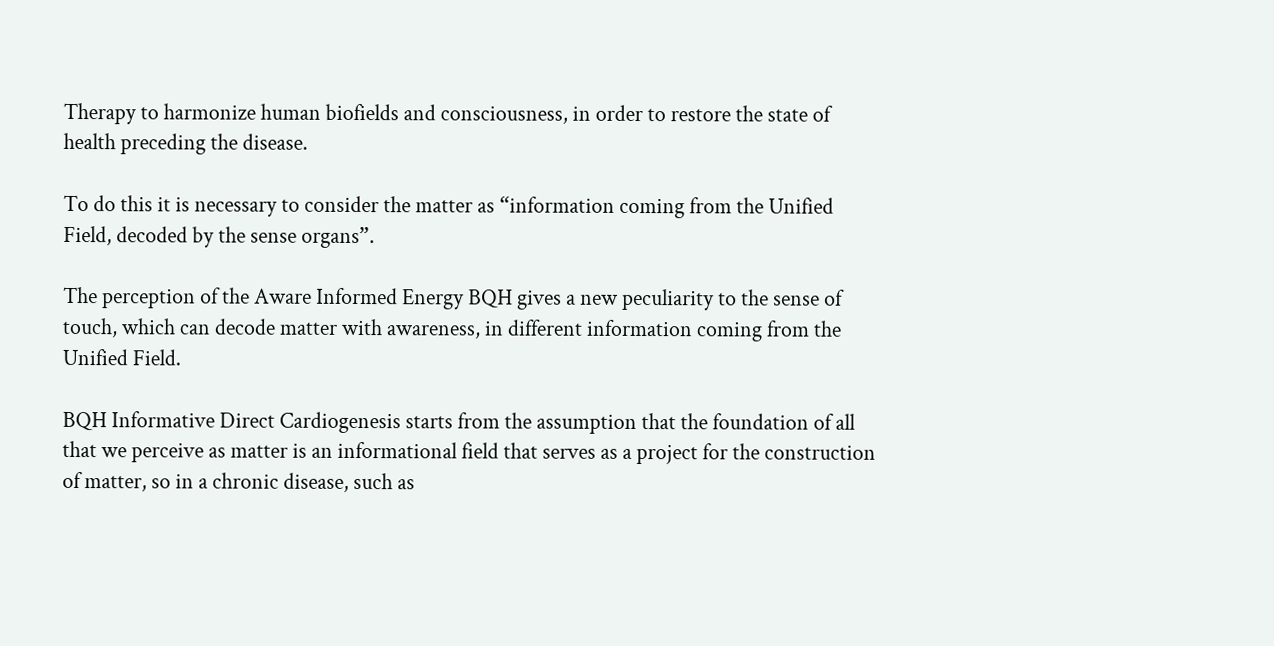Therapy to harmonize human biofields and consciousness, in order to restore the state of health preceding the disease.

To do this it is necessary to consider the matter as “information coming from the Unified Field, decoded by the sense organs”.

The perception of the Aware Informed Energy BQH gives a new peculiarity to the sense of touch, which can decode matter with awareness, in different information coming from the Unified Field.

BQH Informative Direct Cardiogenesis starts from the assumption that the foundation of all that we perceive as matter is an informational field that serves as a project for the construction of matter, so in a chronic disease, such as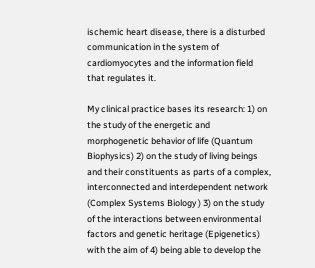ischemic heart disease, there is a disturbed communication in the system of cardiomyocytes and the information field that regulates it.

My clinical practice bases its research: 1) on the study of the energetic and morphogenetic behavior of life (Quantum Biophysics) 2) on the study of living beings and their constituents as parts of a complex, interconnected and interdependent network (Complex Systems Biology ) 3) on the study of the interactions between environmental factors and genetic heritage (Epigenetics) with the aim of 4) being able to develop the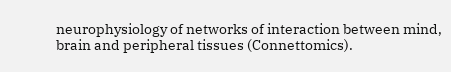neurophysiology of networks of interaction between mind, brain and peripheral tissues (Connettomics).